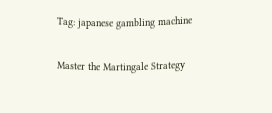Tag: japanese gambling machine

Master the Martingale Strategy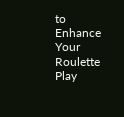to Enhance Your Roulette Play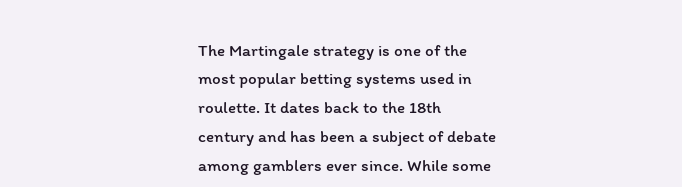The Martingale strategy is one of the most popular betting systems used in roulette. It dates back to the 18th century and has been a subject of debate among gamblers ever since. While some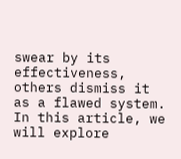swear by its effectiveness, others dismiss it as a flawed system. In this article, we will explore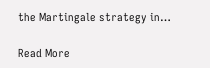the Martingale strategy in…

Read More